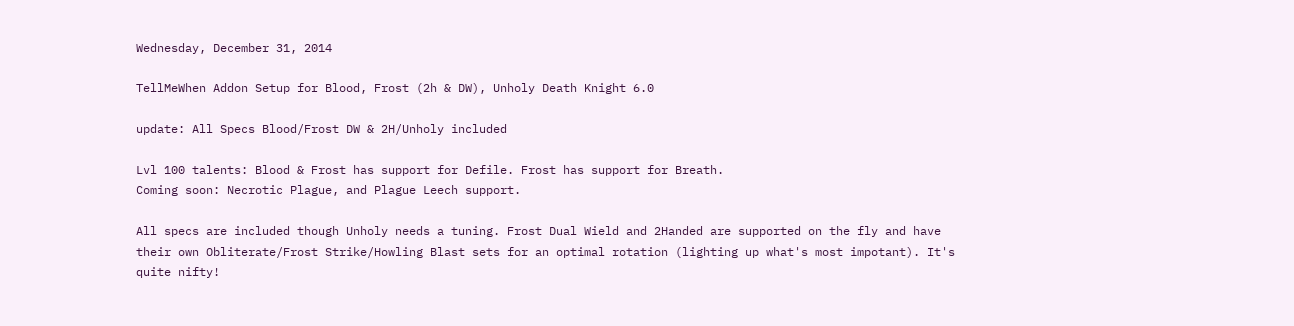Wednesday, December 31, 2014

TellMeWhen Addon Setup for Blood, Frost (2h & DW), Unholy Death Knight 6.0

update: All Specs Blood/Frost DW & 2H/Unholy included

Lvl 100 talents: Blood & Frost has support for Defile. Frost has support for Breath.
Coming soon: Necrotic Plague, and Plague Leech support.

All specs are included though Unholy needs a tuning. Frost Dual Wield and 2Handed are supported on the fly and have their own Obliterate/Frost Strike/Howling Blast sets for an optimal rotation (lighting up what's most impotant). It's quite nifty!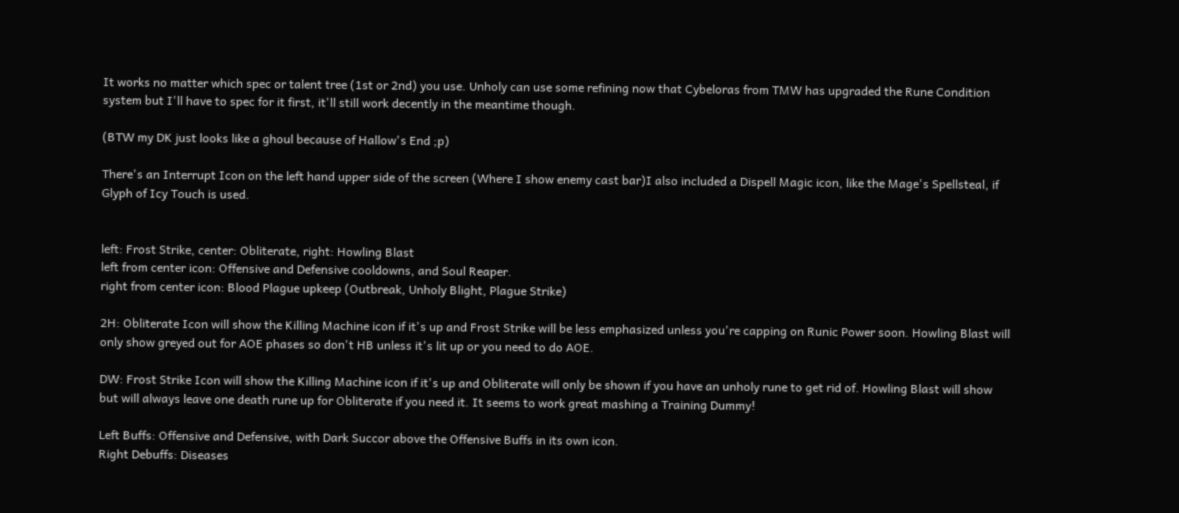It works no matter which spec or talent tree (1st or 2nd) you use. Unholy can use some refining now that Cybeloras from TMW has upgraded the Rune Condition system but I'll have to spec for it first, it'll still work decently in the meantime though.

(BTW my DK just looks like a ghoul because of Hallow's End ;p)

There's an Interrupt Icon on the left hand upper side of the screen (Where I show enemy cast bar)I also included a Dispell Magic icon, like the Mage's Spellsteal, if Glyph of Icy Touch is used.


left: Frost Strike, center: Obliterate, right: Howling Blast
left from center icon: Offensive and Defensive cooldowns, and Soul Reaper.
right from center icon: Blood Plague upkeep (Outbreak, Unholy Blight, Plague Strike)

2H: Obliterate Icon will show the Killing Machine icon if it's up and Frost Strike will be less emphasized unless you're capping on Runic Power soon. Howling Blast will only show greyed out for AOE phases so don't HB unless it's lit up or you need to do AOE.

DW: Frost Strike Icon will show the Killing Machine icon if it's up and Obliterate will only be shown if you have an unholy rune to get rid of. Howling Blast will show but will always leave one death rune up for Obliterate if you need it. It seems to work great mashing a Training Dummy!

Left Buffs: Offensive and Defensive, with Dark Succor above the Offensive Buffs in its own icon.
Right Debuffs: Diseases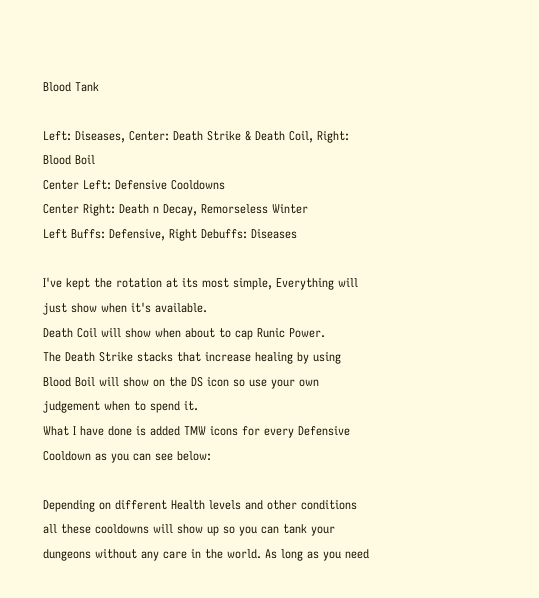Blood Tank

Left: Diseases, Center: Death Strike & Death Coil, Right: Blood Boil
Center Left: Defensive Cooldowns
Center Right: Death n Decay, Remorseless Winter
Left Buffs: Defensive, Right Debuffs: Diseases

I've kept the rotation at its most simple, Everything will just show when it's available.
Death Coil will show when about to cap Runic Power.
The Death Strike stacks that increase healing by using Blood Boil will show on the DS icon so use your own judgement when to spend it.
What I have done is added TMW icons for every Defensive Cooldown as you can see below:

Depending on different Health levels and other conditions all these cooldowns will show up so you can tank your dungeons without any care in the world. As long as you need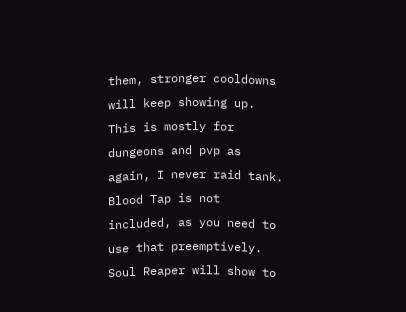them, stronger cooldowns will keep showing up. This is mostly for dungeons and pvp as again, I never raid tank.
Blood Tap is not included, as you need to use that preemptively.
Soul Reaper will show to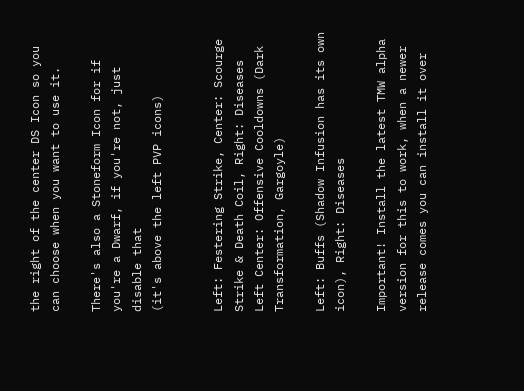the right of the center DS Icon so you can choose when you want to use it.

There's also a Stoneform Icon for if you're a Dwarf, if you're not, just disable that
(it's above the left PVP icons)


Left: Festering Strike, Center: Scourge Strike & Death Coil, Right: Diseases
Left Center: Offensive Cooldowns (Dark Transformation, Gargoyle)

Left: Buffs (Shadow Infusion has its own icon), Right: Diseases

Important! Install the latest TMW alpha version for this to work, when a newer release comes you can install it over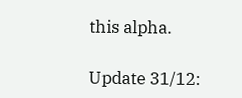this alpha.

Update 31/12: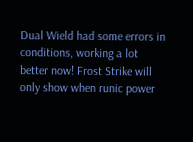Dual Wield had some errors in conditions, working a lot better now! Frost Strike will only show when runic power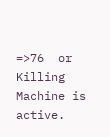=>76  or Killing Machine is active.